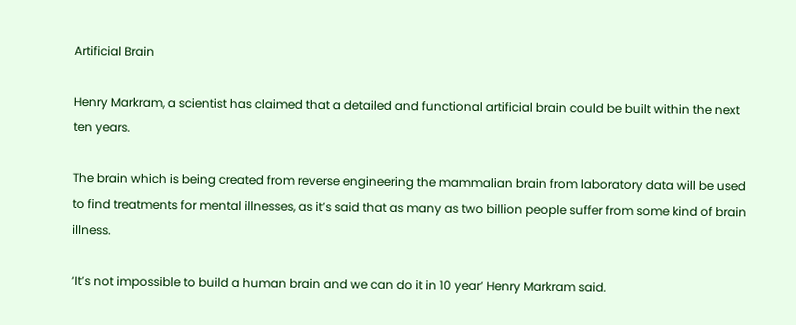Artificial Brain

Henry Markram, a scientist has claimed that a detailed and functional artificial brain could be built within the next ten years.

The brain which is being created from reverse engineering the mammalian brain from laboratory data will be used to find treatments for mental illnesses, as it’s said that as many as two billion people suffer from some kind of brain illness.

‘It’s not impossible to build a human brain and we can do it in 10 year’ Henry Markram said.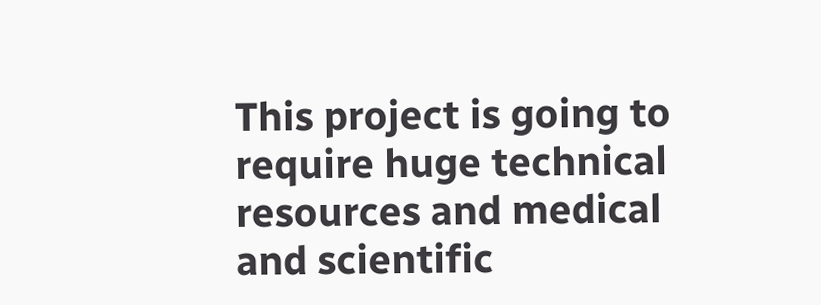This project is going to require huge technical resources and medical and scientific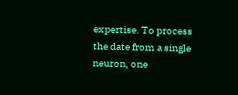expertise. To process the date from a single neuron, one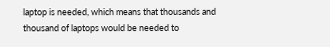laptop is needed, which means that thousands and thousand of laptops would be needed to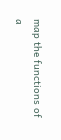map the functions of a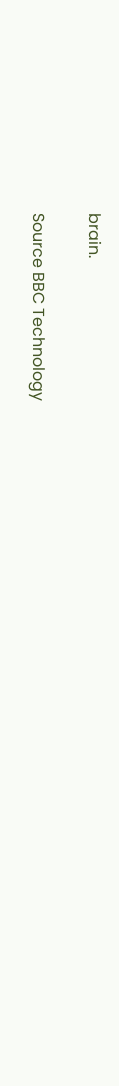brain.

Source BBC Technology